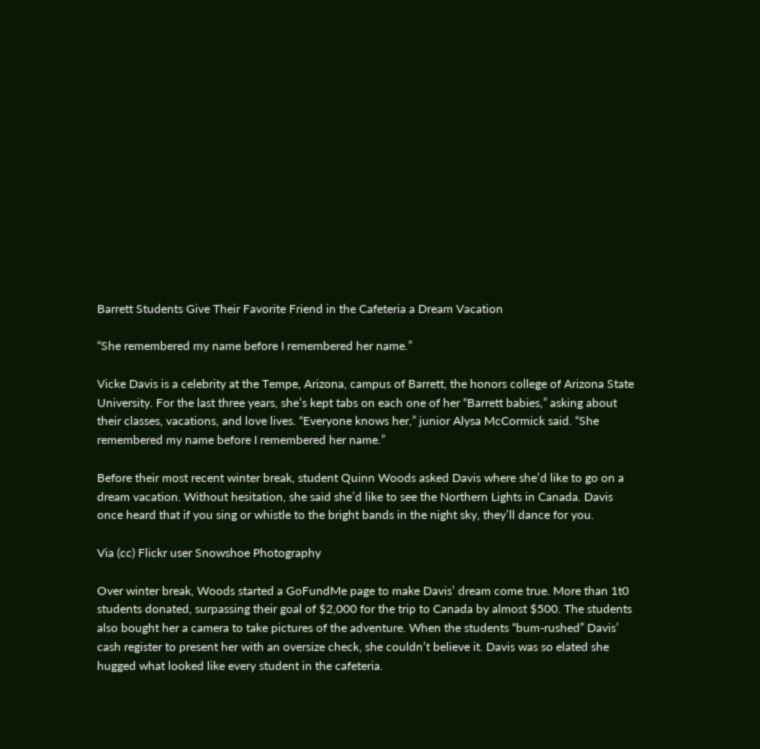Barrett Students Give Their Favorite Friend in the Cafeteria a Dream Vacation

“She remembered my name before I remembered her name.”

Vicke Davis is a celebrity at the Tempe, Arizona, campus of Barrett, the honors college of Arizona State University. For the last three years, she’s kept tabs on each one of her “Barrett babies,” asking about their classes, vacations, and love lives. “Everyone knows her,” junior Alysa McCormick said. “She remembered my name before I remembered her name.”

Before their most recent winter break, student Quinn Woods asked Davis where she’d like to go on a dream vacation. Without hesitation, she said she’d like to see the Northern Lights in Canada. Davis once heard that if you sing or whistle to the bright bands in the night sky, they’ll dance for you.

Via (cc) Flickr user Snowshoe Photography

Over winter break, Woods started a GoFundMe page to make Davis’ dream come true. More than 1t0 students donated, surpassing their goal of $2,000 for the trip to Canada by almost $500. The students also bought her a camera to take pictures of the adventure. When the students “bum-rushed” Davis’ cash register to present her with an oversize check, she couldn’t believe it. Davis was so elated she hugged what looked like every student in the cafeteria.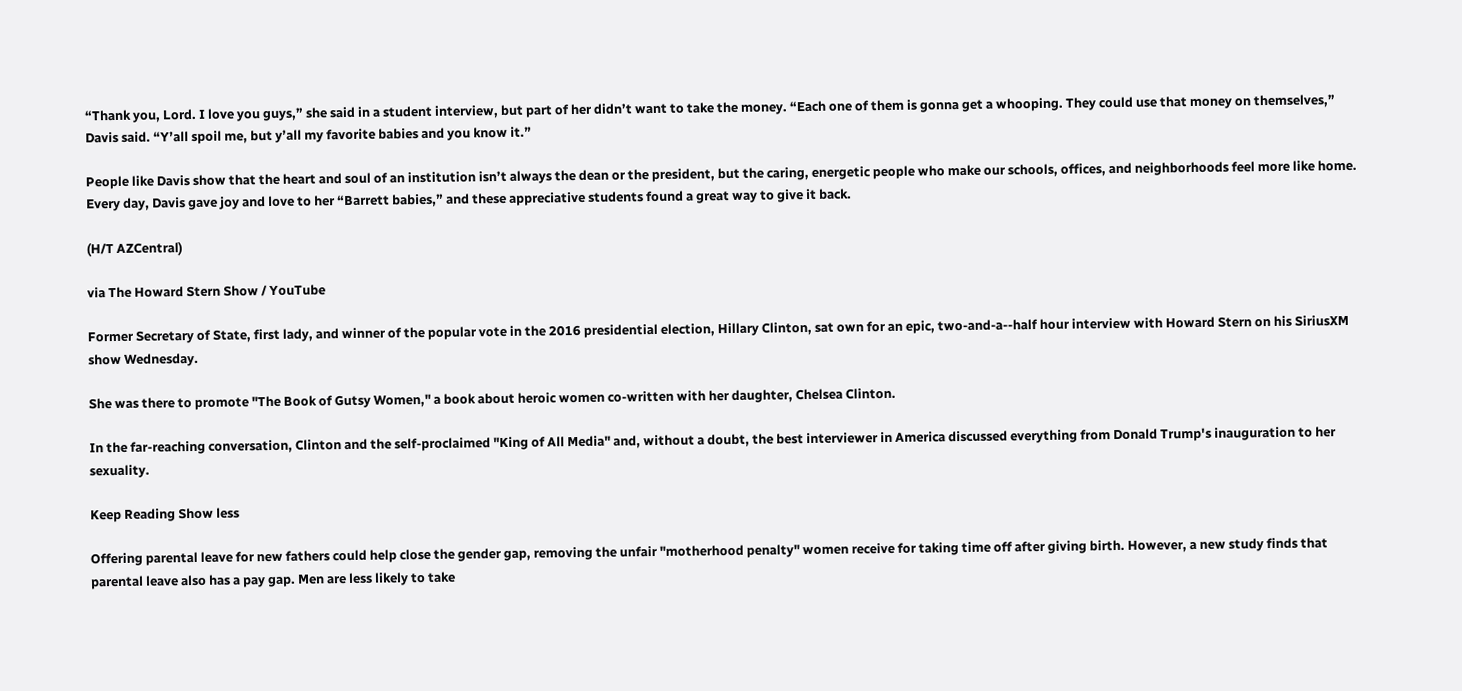“Thank you, Lord. I love you guys,” she said in a student interview, but part of her didn’t want to take the money. “Each one of them is gonna get a whooping. They could use that money on themselves,” Davis said. “Y’all spoil me, but y’all my favorite babies and you know it.”

People like Davis show that the heart and soul of an institution isn’t always the dean or the president, but the caring, energetic people who make our schools, offices, and neighborhoods feel more like home. Every day, Davis gave joy and love to her “Barrett babies,” and these appreciative students found a great way to give it back.

(H/T AZCentral)

via The Howard Stern Show / YouTube

Former Secretary of State, first lady, and winner of the popular vote in the 2016 presidential election, Hillary Clinton, sat own for an epic, two-and-a--half hour interview with Howard Stern on his SiriusXM show Wednesday.

She was there to promote "The Book of Gutsy Women," a book about heroic women co-written with her daughter, Chelsea Clinton.

In the far-reaching conversation, Clinton and the self-proclaimed "King of All Media" and, without a doubt, the best interviewer in America discussed everything from Donald Trump's inauguration to her sexuality.

Keep Reading Show less

Offering parental leave for new fathers could help close the gender gap, removing the unfair "motherhood penalty" women receive for taking time off after giving birth. However, a new study finds that parental leave also has a pay gap. Men are less likely to take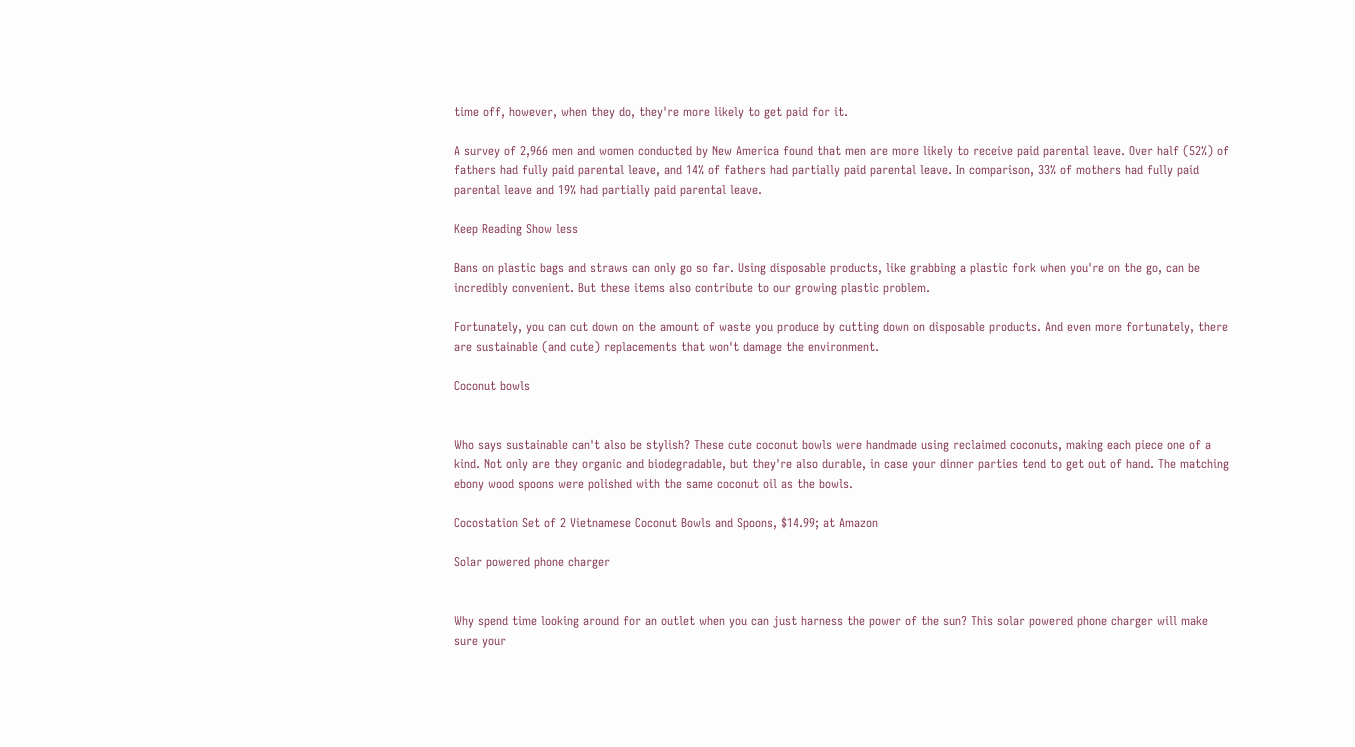time off, however, when they do, they're more likely to get paid for it.

A survey of 2,966 men and women conducted by New America found that men are more likely to receive paid parental leave. Over half (52%) of fathers had fully paid parental leave, and 14% of fathers had partially paid parental leave. In comparison, 33% of mothers had fully paid parental leave and 19% had partially paid parental leave.

Keep Reading Show less

Bans on plastic bags and straws can only go so far. Using disposable products, like grabbing a plastic fork when you're on the go, can be incredibly convenient. But these items also contribute to our growing plastic problem.

Fortunately, you can cut down on the amount of waste you produce by cutting down on disposable products. And even more fortunately, there are sustainable (and cute) replacements that won't damage the environment.

Coconut bowls


Who says sustainable can't also be stylish? These cute coconut bowls were handmade using reclaimed coconuts, making each piece one of a kind. Not only are they organic and biodegradable, but they're also durable, in case your dinner parties tend to get out of hand. The matching ebony wood spoons were polished with the same coconut oil as the bowls.

Cocostation Set of 2 Vietnamese Coconut Bowls and Spoons, $14.99; at Amazon

Solar powered phone charger


Why spend time looking around for an outlet when you can just harness the power of the sun? This solar powered phone charger will make sure your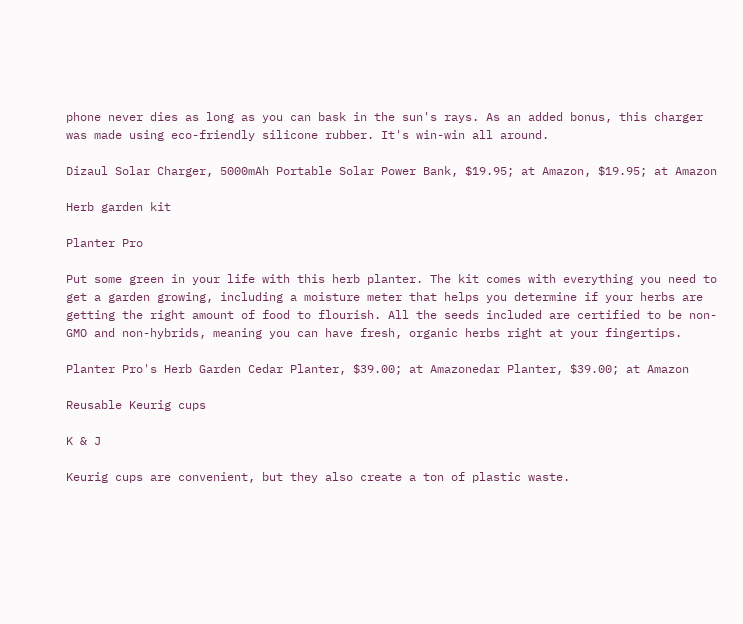phone never dies as long as you can bask in the sun's rays. As an added bonus, this charger was made using eco-friendly silicone rubber. It's win-win all around.

Dizaul Solar Charger, 5000mAh Portable Solar Power Bank, $19.95; at Amazon, $19.95; at Amazon

Herb garden kit

Planter Pro

Put some green in your life with this herb planter. The kit comes with everything you need to get a garden growing, including a moisture meter that helps you determine if your herbs are getting the right amount of food to flourish. All the seeds included are certified to be non-GMO and non-hybrids, meaning you can have fresh, organic herbs right at your fingertips.

Planter Pro's Herb Garden Cedar Planter, $39.00; at Amazonedar Planter, $39.00; at Amazon

Reusable Keurig cups

K & J

Keurig cups are convenient, but they also create a ton of plastic waste.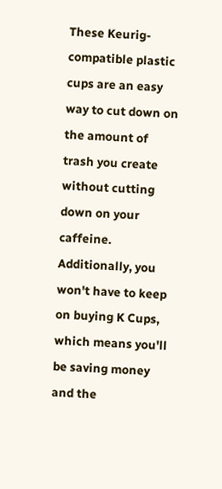These Keurig-compatible plastic cups are an easy way to cut down on the amount of trash you create without cutting down on your caffeine. Additionally, you won't have to keep on buying K Cups, which means you'll be saving money and the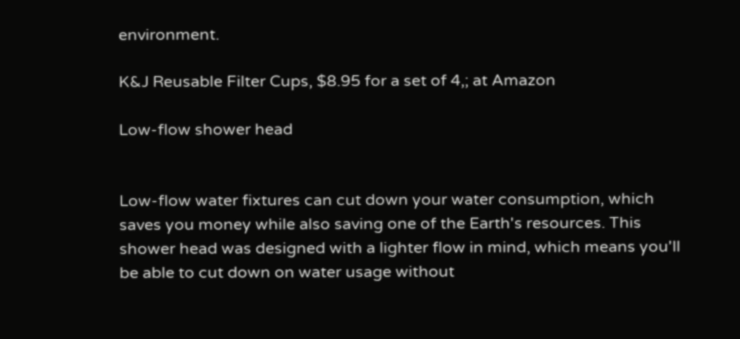environment.

K&J Reusable Filter Cups, $8.95 for a set of 4,; at Amazon

Low-flow shower head


Low-flow water fixtures can cut down your water consumption, which saves you money while also saving one of the Earth's resources. This shower head was designed with a lighter flow in mind, which means you'll be able to cut down on water usage without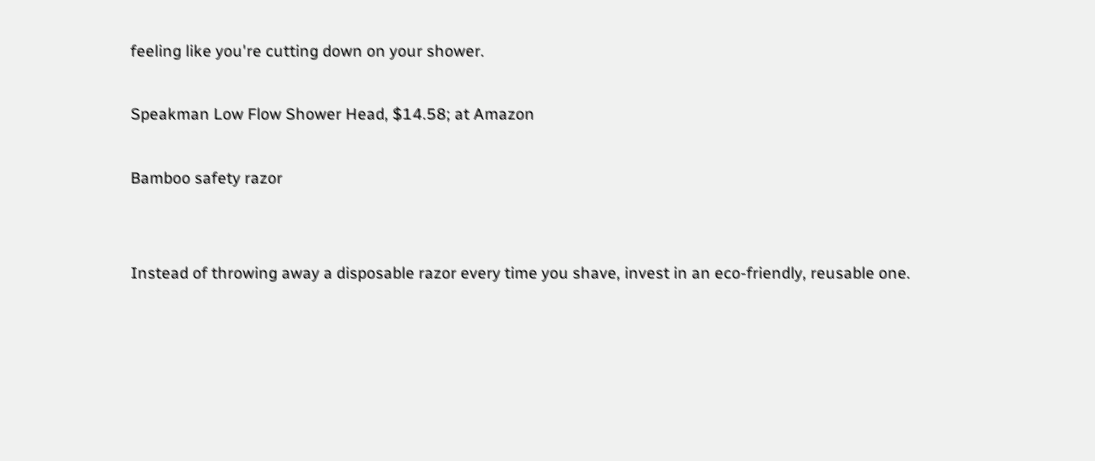feeling like you're cutting down on your shower.

Speakman Low Flow Shower Head, $14.58; at Amazon

Bamboo safety razor


Instead of throwing away a disposable razor every time you shave, invest in an eco-friendly, reusable one.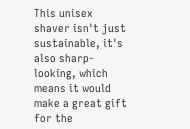This unisex shaver isn't just sustainable, it's also sharp-looking, which means it would make a great gift for the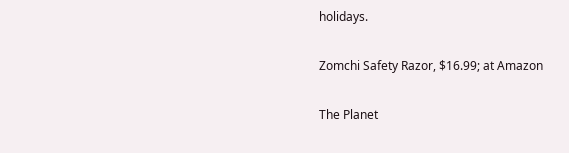holidays.

Zomchi Safety Razor, $16.99; at Amazon

The Planet